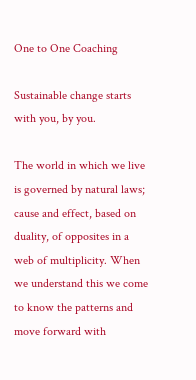One to One Coaching

Sustainable change starts with you, by you.

The world in which we live is governed by natural laws; cause and effect, based on duality, of opposites in a web of multiplicity. When we understand this we come to know the patterns and move forward with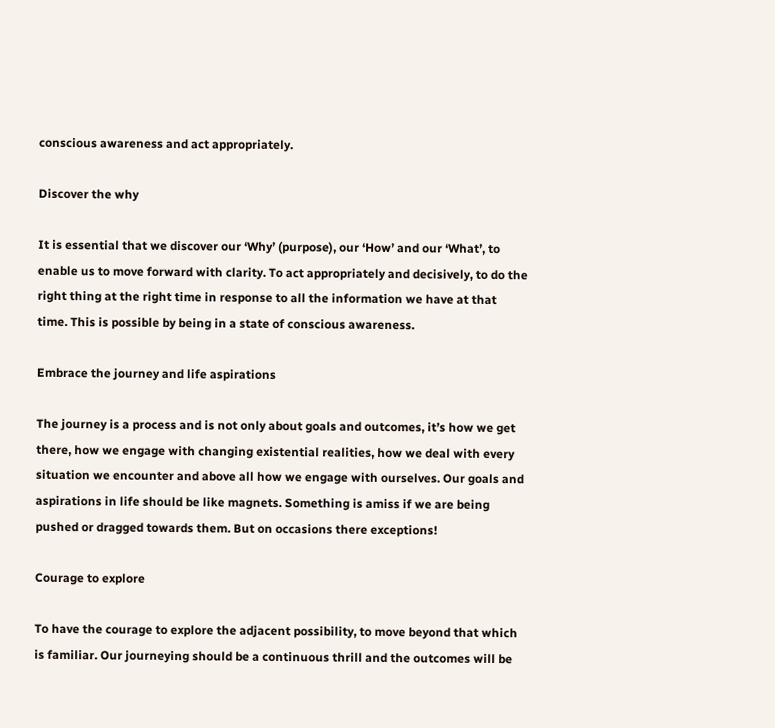conscious awareness and act appropriately.

Discover the why

It is essential that we discover our ‘Why’ (purpose), our ‘How’ and our ‘What’, to enable us to move forward with clarity. To act appropriately and decisively, to do the right thing at the right time in response to all the information we have at that time. This is possible by being in a state of conscious awareness.

Embrace the journey and life aspirations

The journey is a process and is not only about goals and outcomes, it’s how we get there, how we engage with changing existential realities, how we deal with every situation we encounter and above all how we engage with ourselves. Our goals and aspirations in life should be like magnets. Something is amiss if we are being pushed or dragged towards them. But on occasions there exceptions!

Courage to explore

To have the courage to explore the adjacent possibility, to move beyond that which is familiar. Our journeying should be a continuous thrill and the outcomes will be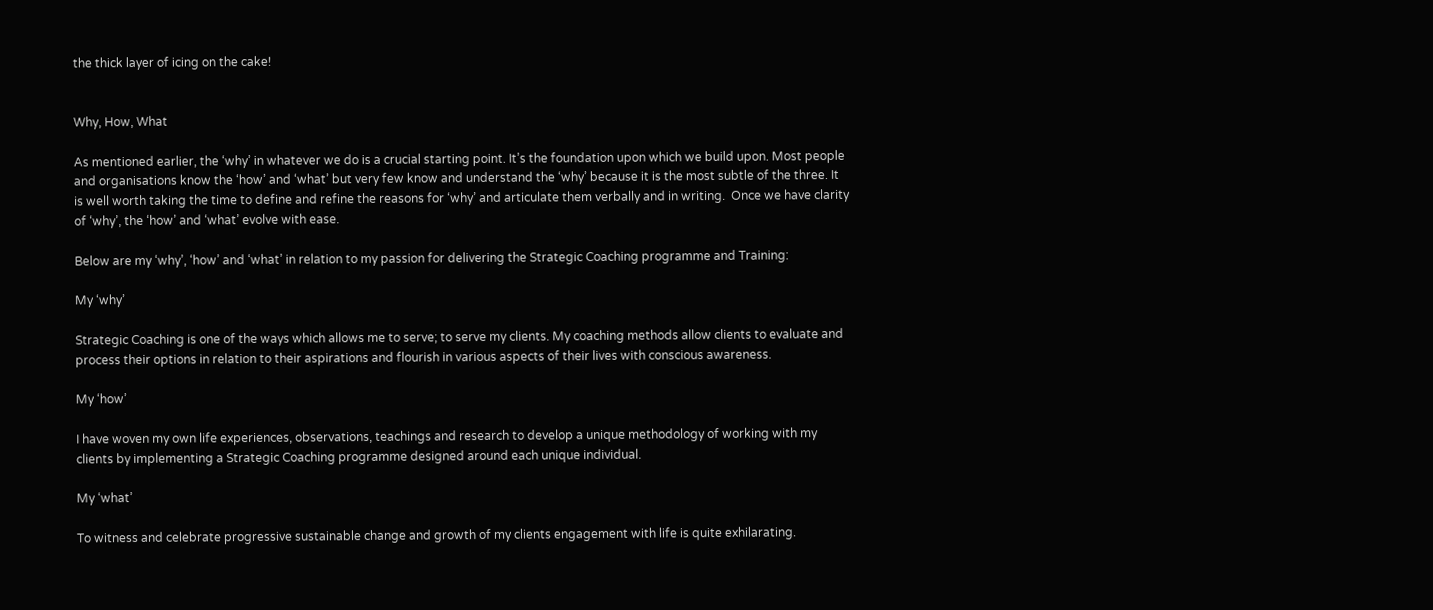the thick layer of icing on the cake!


Why, How, What

As mentioned earlier, the ‘why’ in whatever we do is a crucial starting point. It’s the foundation upon which we build upon. Most people and organisations know the ‘how’ and ‘what’ but very few know and understand the ‘why’ because it is the most subtle of the three. It is well worth taking the time to define and refine the reasons for ‘why’ and articulate them verbally and in writing.  Once we have clarity of ‘why’, the ‘how’ and ‘what’ evolve with ease.

Below are my ‘why’, ‘how’ and ‘what’ in relation to my passion for delivering the Strategic Coaching programme and Training:

My ‘why’

Strategic Coaching is one of the ways which allows me to serve; to serve my clients. My coaching methods allow clients to evaluate and process their options in relation to their aspirations and flourish in various aspects of their lives with conscious awareness.

My ‘how’

I have woven my own life experiences, observations, teachings and research to develop a unique methodology of working with my clients by implementing a Strategic Coaching programme designed around each unique individual.

My ‘what’

To witness and celebrate progressive sustainable change and growth of my clients engagement with life is quite exhilarating.